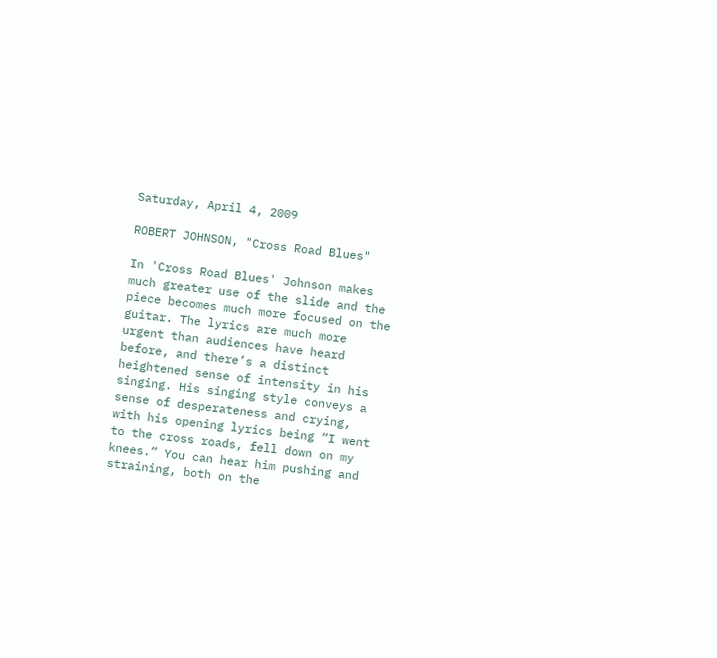Saturday, April 4, 2009

ROBERT JOHNSON, "Cross Road Blues"

In 'Cross Road Blues' Johnson makes much greater use of the slide and the piece becomes much more focused on the guitar. The lyrics are much more urgent than audiences have heard before, and there’s a distinct heightened sense of intensity in his singing. His singing style conveys a sense of desperateness and crying, with his opening lyrics being “I went to the cross roads, fell down on my knees.” You can hear him pushing and straining, both on the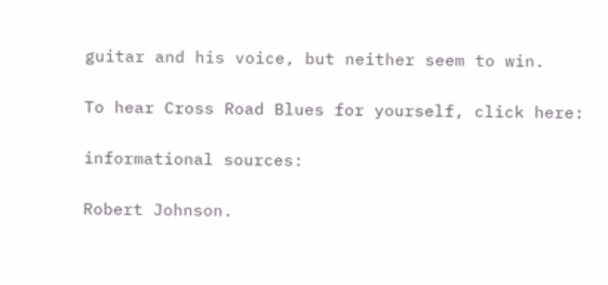guitar and his voice, but neither seem to win.

To hear Cross Road Blues for yourself, click here:

informational sources:

Robert Johnson.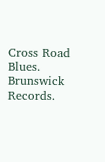Cross Road Blues. Brunswick Records.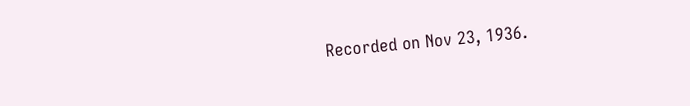Recorded on Nov 23, 1936.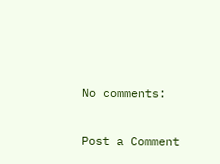No comments:

Post a Comment